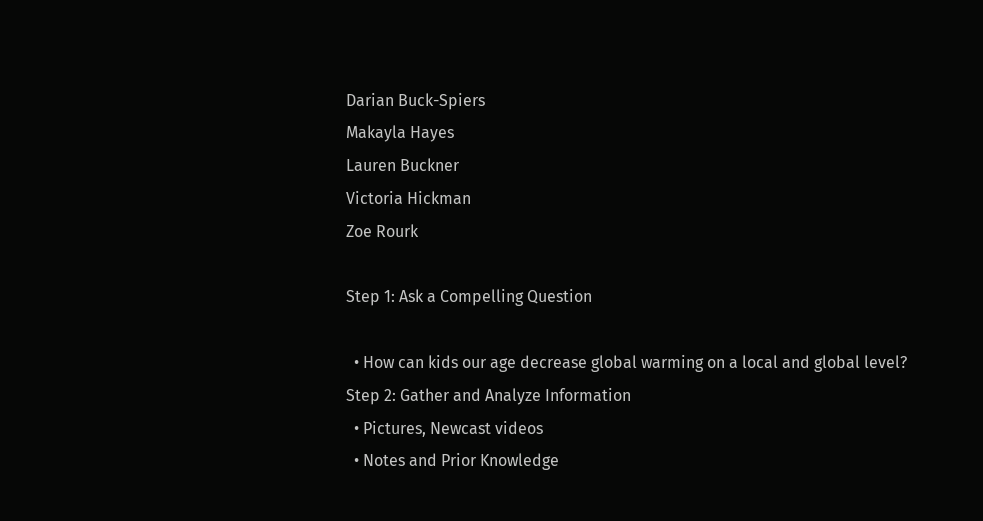Darian Buck-Spiers
Makayla Hayes
Lauren Buckner
Victoria Hickman
Zoe Rourk

Step 1: Ask a Compelling Question

  • How can kids our age decrease global warming on a local and global level?
Step 2: Gather and Analyze Information
  • Pictures, Newcast videos
  • Notes and Prior Knowledge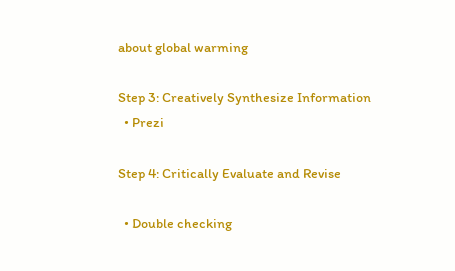about global warming

Step 3: Creatively Synthesize Information
  • Prezi

Step 4: Critically Evaluate and Revise

  • Double checking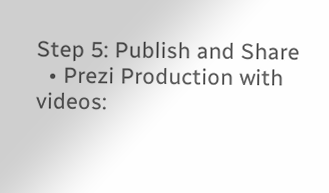Step 5: Publish and Share
  • Prezi Production with videos: